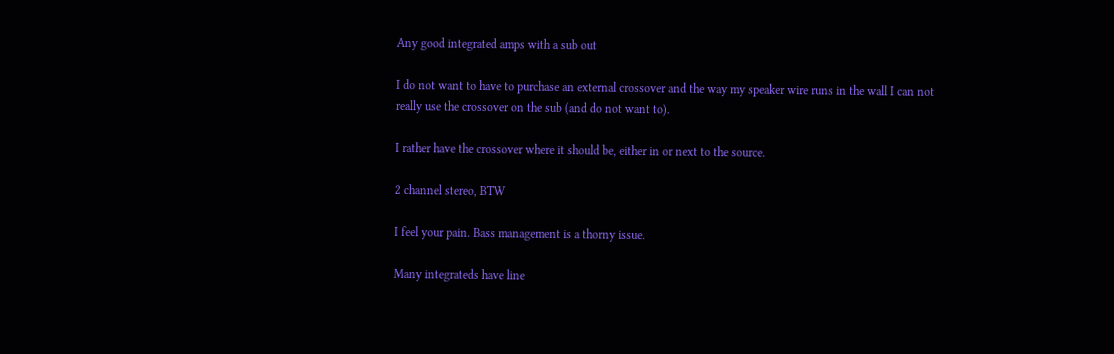Any good integrated amps with a sub out

I do not want to have to purchase an external crossover and the way my speaker wire runs in the wall I can not really use the crossover on the sub (and do not want to).

I rather have the crossover where it should be, either in or next to the source.

2 channel stereo, BTW

I feel your pain. Bass management is a thorny issue.

Many integrateds have line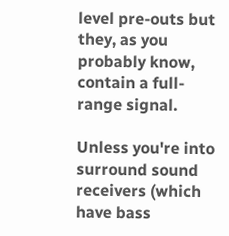level pre-outs but they, as you probably know, contain a full-range signal.

Unless you're into surround sound receivers (which have bass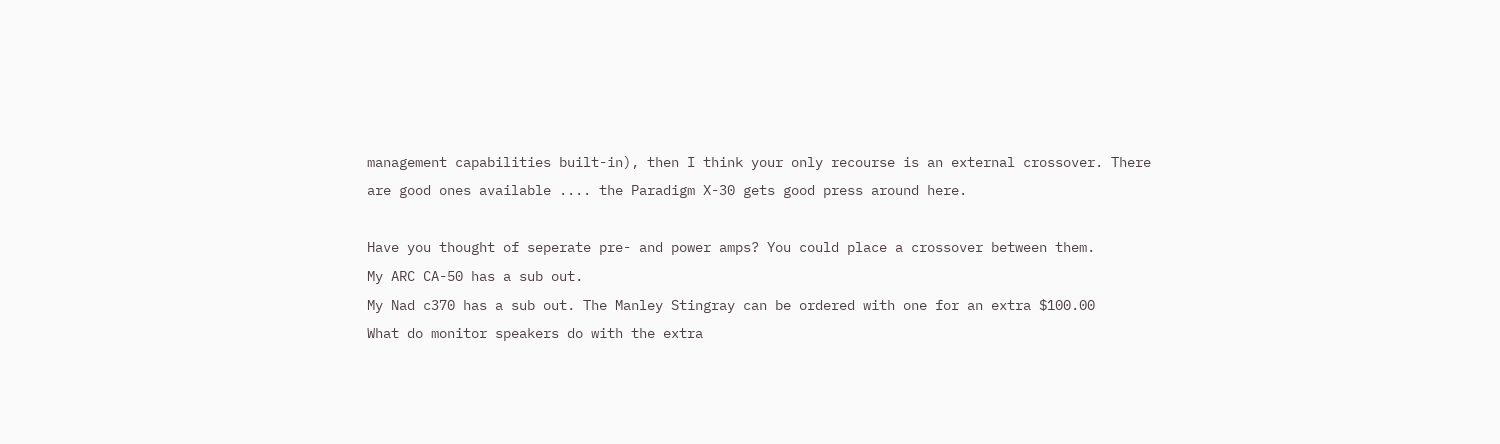management capabilities built-in), then I think your only recourse is an external crossover. There are good ones available .... the Paradigm X-30 gets good press around here.

Have you thought of seperate pre- and power amps? You could place a crossover between them.
My ARC CA-50 has a sub out.
My Nad c370 has a sub out. The Manley Stingray can be ordered with one for an extra $100.00
What do monitor speakers do with the extra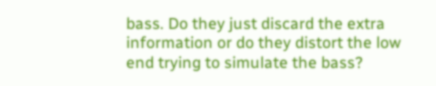bass. Do they just discard the extra information or do they distort the low end trying to simulate the bass?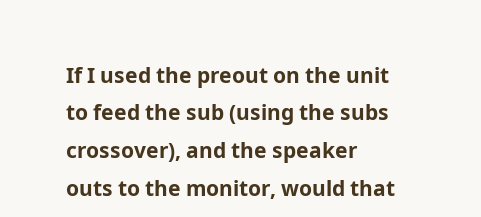If I used the preout on the unit to feed the sub (using the subs crossover), and the speaker outs to the monitor, would that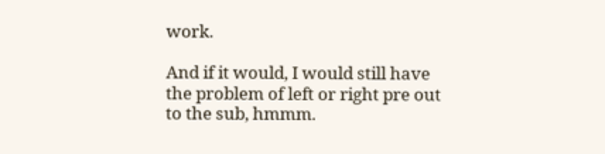work.

And if it would, I would still have the problem of left or right pre out to the sub, hmmm.